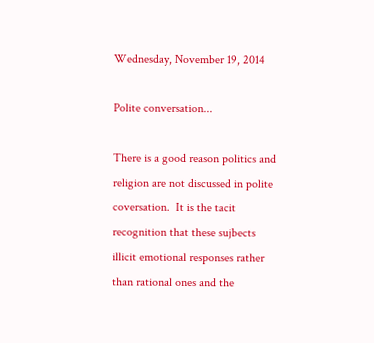Wednesday, November 19, 2014

Polite conversation...

There is a good reason politics and religion are not discussed in polite coversation.  It is the tacit recognition that these sujbects illicit emotional responses rather than rational ones and the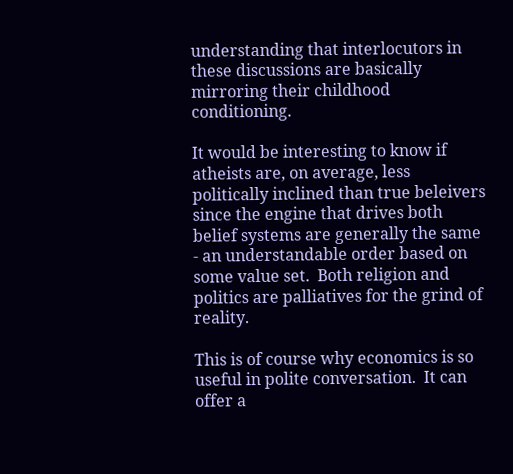understanding that interlocutors in these discussions are basically mirroring their childhood conditioning.

It would be interesting to know if atheists are, on average, less politically inclined than true beleivers since the engine that drives both belief systems are generally the same - an understandable order based on some value set.  Both religion and politics are palliatives for the grind of reality.

This is of course why economics is so useful in polite conversation.  It can offer a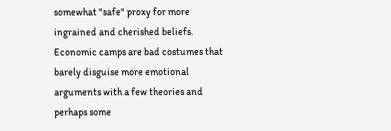somewhat "safe" proxy for more ingrained and cherished beliefs.  Economic camps are bad costumes that barely disguise more emotional arguments with a few theories and perhaps some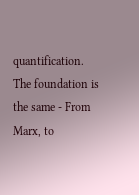quantification.  The foundation is the same - From Marx, to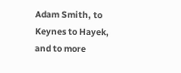Adam Smith, to Keynes to Hayek, and to more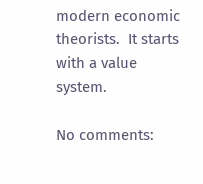modern economic theorists.  It starts with a value system.

No comments: